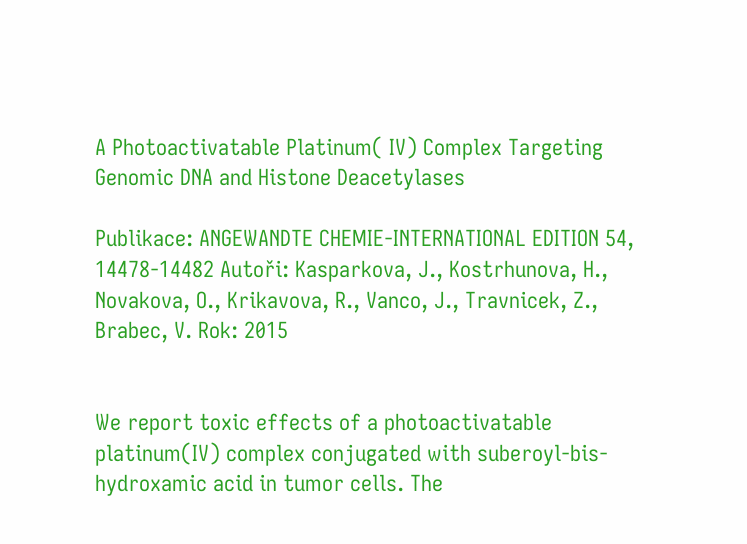A Photoactivatable Platinum( IV) Complex Targeting Genomic DNA and Histone Deacetylases

Publikace: ANGEWANDTE CHEMIE-INTERNATIONAL EDITION 54, 14478-14482 Autoři: Kasparkova, J., Kostrhunova, H., Novakova, O., Krikavova, R., Vanco, J., Travnicek, Z., Brabec, V. Rok: 2015


We report toxic effects of a photoactivatable platinum(IV) complex conjugated with suberoyl-bis-hydroxamic acid in tumor cells. The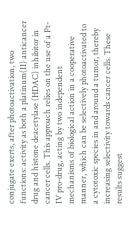conjugate exerts, after photoactivation, two functions: activity as both a platinum(II) anticancer drug and histone deacetylase (HDAC) inhibitor in cancer cells. This approach relies on the use of a Pt-IV pro-drug, acting by two independent mechanisms of biological action in a cooperative manner, which can be selectively photoactivated to a cytotoxic species in and around a tumor, thereby increasing selectivity towards cancer cells. These results suggest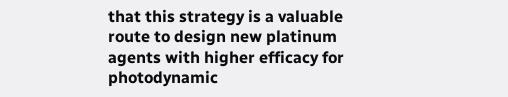that this strategy is a valuable route to design new platinum agents with higher efficacy for photodynamic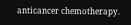anticancer chemotherapy.